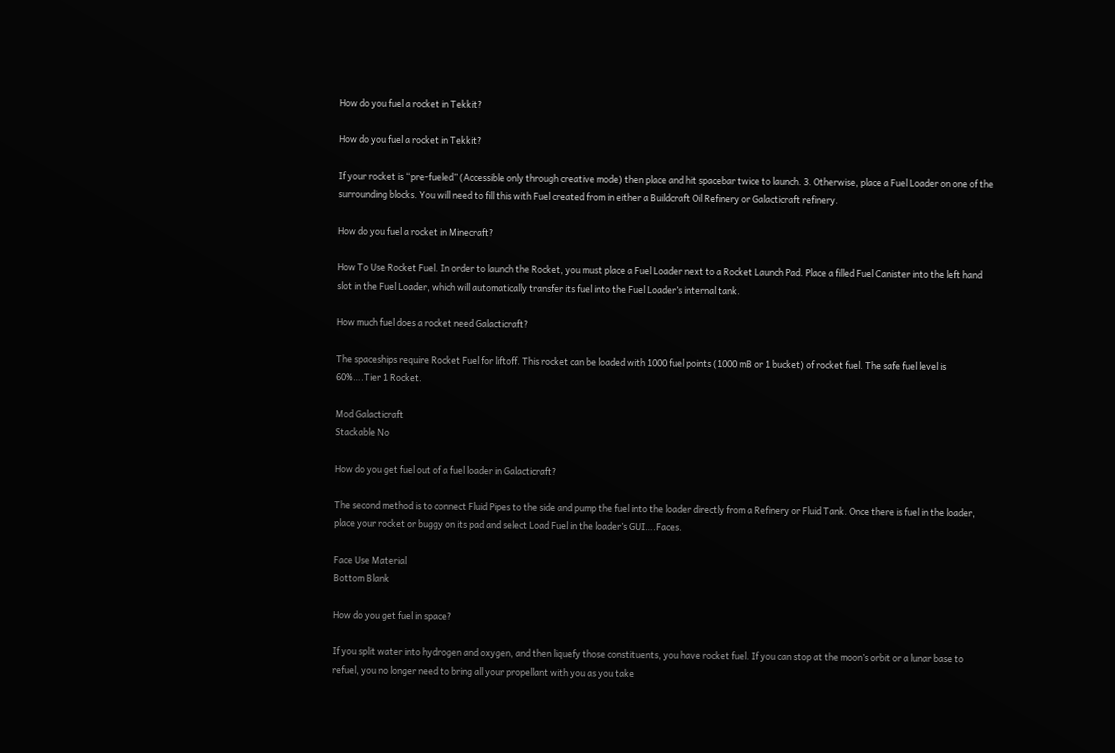How do you fuel a rocket in Tekkit?

How do you fuel a rocket in Tekkit?

If your rocket is “pre-fueled” (Accessible only through creative mode) then place and hit spacebar twice to launch. 3. Otherwise, place a Fuel Loader on one of the surrounding blocks. You will need to fill this with Fuel created from in either a Buildcraft Oil Refinery or Galacticraft refinery.

How do you fuel a rocket in Minecraft?

How To Use Rocket Fuel. In order to launch the Rocket, you must place a Fuel Loader next to a Rocket Launch Pad. Place a filled Fuel Canister into the left hand slot in the Fuel Loader, which will automatically transfer its fuel into the Fuel Loader’s internal tank.

How much fuel does a rocket need Galacticraft?

The spaceships require Rocket Fuel for liftoff. This rocket can be loaded with 1000 fuel points (1000 mB or 1 bucket) of rocket fuel. The safe fuel level is 60%….Tier 1 Rocket.

Mod Galacticraft
Stackable No

How do you get fuel out of a fuel loader in Galacticraft?

The second method is to connect Fluid Pipes to the side and pump the fuel into the loader directly from a Refinery or Fluid Tank. Once there is fuel in the loader, place your rocket or buggy on its pad and select Load Fuel in the loader’s GUI….Faces.

Face Use Material
Bottom Blank

How do you get fuel in space?

If you split water into hydrogen and oxygen, and then liquefy those constituents, you have rocket fuel. If you can stop at the moon’s orbit or a lunar base to refuel, you no longer need to bring all your propellant with you as you take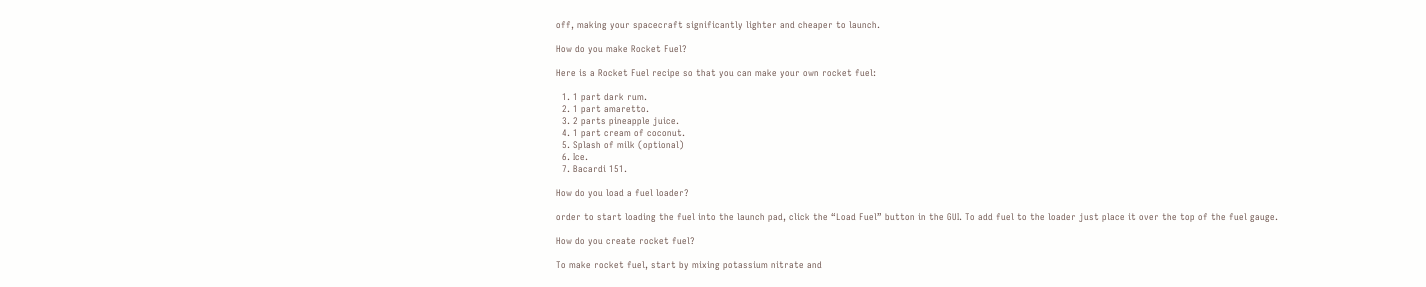off, making your spacecraft significantly lighter and cheaper to launch.

How do you make Rocket Fuel?

Here is a Rocket Fuel recipe so that you can make your own rocket fuel:

  1. 1 part dark rum.
  2. 1 part amaretto.
  3. 2 parts pineapple juice.
  4. 1 part cream of coconut.
  5. Splash of milk (optional)
  6. Ice.
  7. Bacardi 151.

How do you load a fuel loader?

order to start loading the fuel into the launch pad, click the “Load Fuel” button in the GUI. To add fuel to the loader just place it over the top of the fuel gauge.

How do you create rocket fuel?

To make rocket fuel, start by mixing potassium nitrate and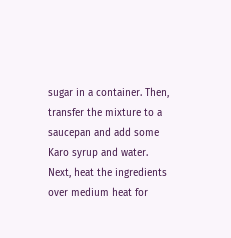sugar in a container. Then, transfer the mixture to a saucepan and add some Karo syrup and water. Next, heat the ingredients over medium heat for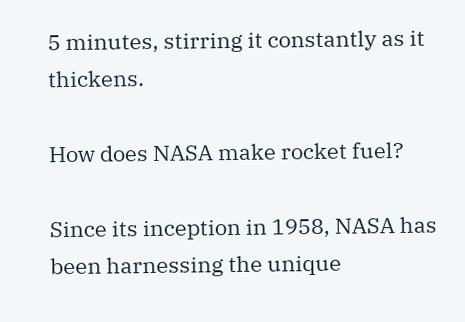5 minutes, stirring it constantly as it thickens.

How does NASA make rocket fuel?

Since its inception in 1958, NASA has been harnessing the unique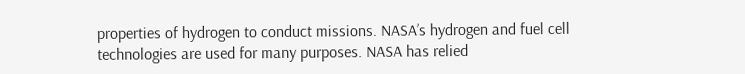properties of hydrogen to conduct missions. NASA’s hydrogen and fuel cell technologies are used for many purposes. NASA has relied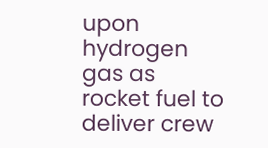upon hydrogen gas as rocket fuel to deliver crew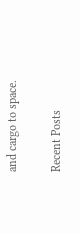and cargo to space.

Recent Posts